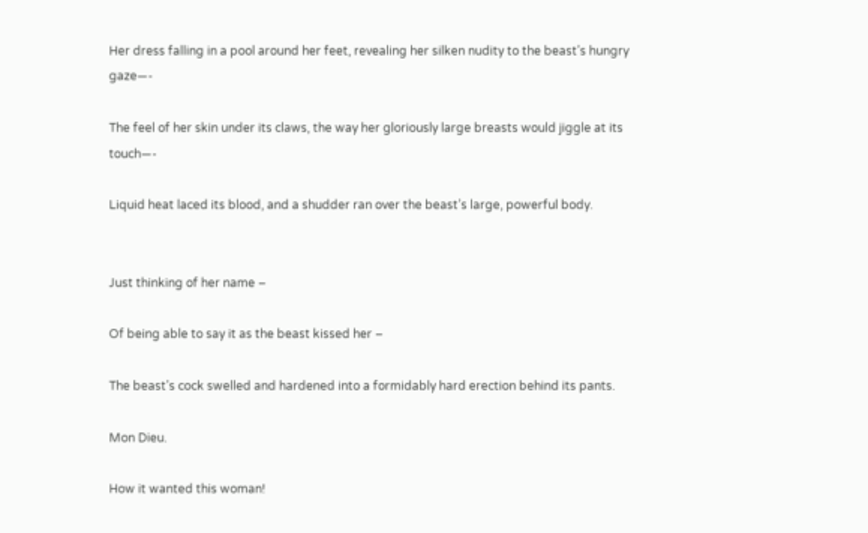Her dress falling in a pool around her feet, revealing her silken nudity to the beast’s hungry gaze—-

The feel of her skin under its claws, the way her gloriously large breasts would jiggle at its touch—-

Liquid heat laced its blood, and a shudder ran over the beast’s large, powerful body.


Just thinking of her name –

Of being able to say it as the beast kissed her –

The beast’s cock swelled and hardened into a formidably hard erection behind its pants.

Mon Dieu.

How it wanted this woman!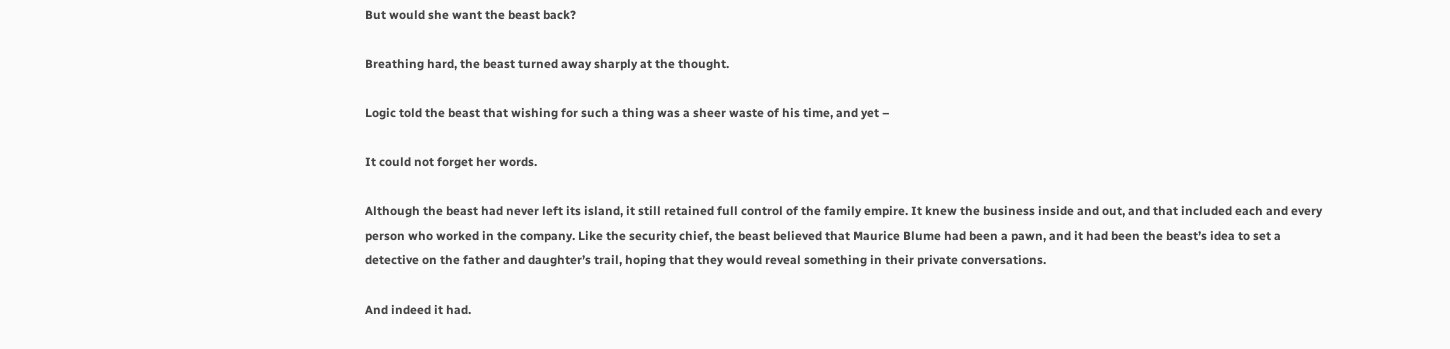But would she want the beast back?

Breathing hard, the beast turned away sharply at the thought.

Logic told the beast that wishing for such a thing was a sheer waste of his time, and yet –

It could not forget her words.

Although the beast had never left its island, it still retained full control of the family empire. It knew the business inside and out, and that included each and every person who worked in the company. Like the security chief, the beast believed that Maurice Blume had been a pawn, and it had been the beast’s idea to set a detective on the father and daughter’s trail, hoping that they would reveal something in their private conversations.

And indeed it had.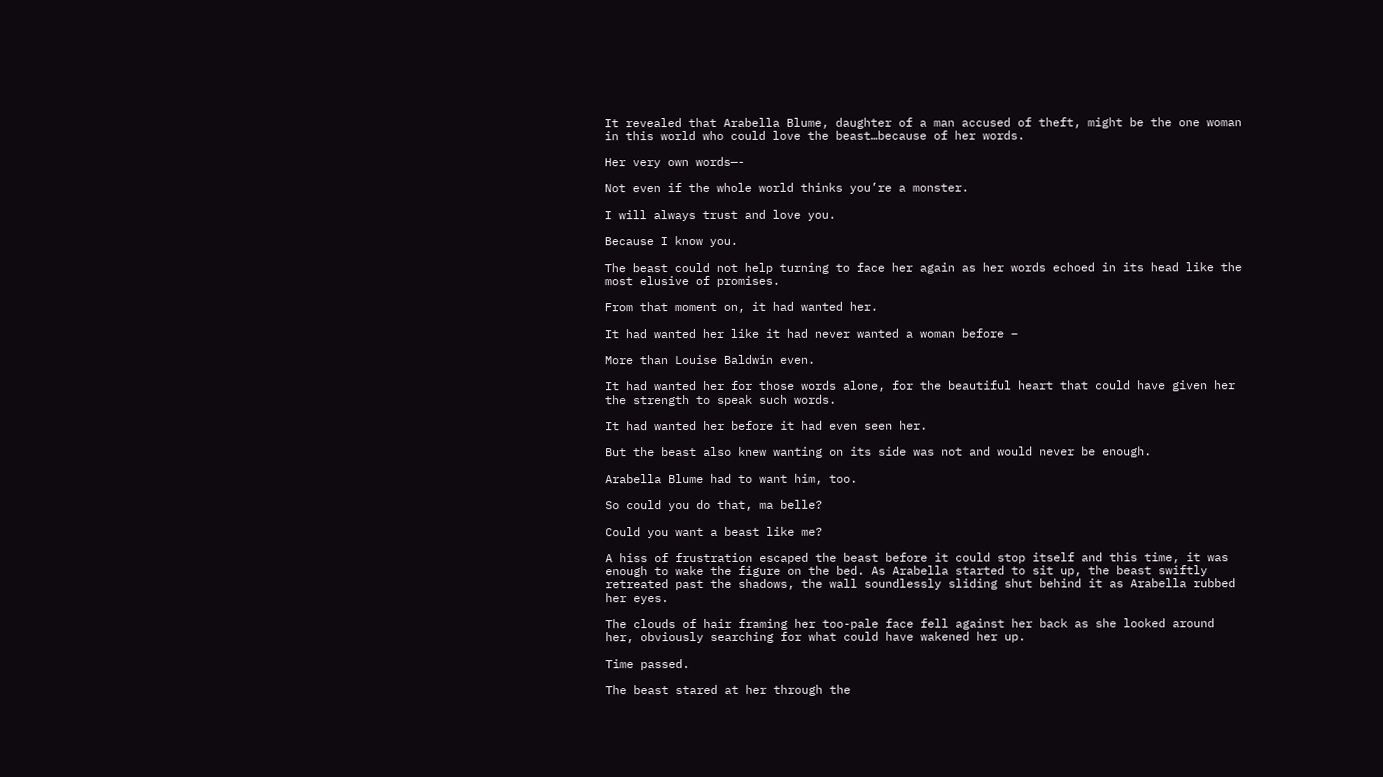It revealed that Arabella Blume, daughter of a man accused of theft, might be the one woman in this world who could love the beast…because of her words.

Her very own words—-

Not even if the whole world thinks you’re a monster.

I will always trust and love you.

Because I know you.

The beast could not help turning to face her again as her words echoed in its head like the most elusive of promises.

From that moment on, it had wanted her.

It had wanted her like it had never wanted a woman before –

More than Louise Baldwin even.

It had wanted her for those words alone, for the beautiful heart that could have given her the strength to speak such words.

It had wanted her before it had even seen her.

But the beast also knew wanting on its side was not and would never be enough.

Arabella Blume had to want him, too.

So could you do that, ma belle?

Could you want a beast like me?

A hiss of frustration escaped the beast before it could stop itself and this time, it was enough to wake the figure on the bed. As Arabella started to sit up, the beast swiftly retreated past the shadows, the wall soundlessly sliding shut behind it as Arabella rubbed her eyes.

The clouds of hair framing her too-pale face fell against her back as she looked around her, obviously searching for what could have wakened her up.

Time passed.

The beast stared at her through the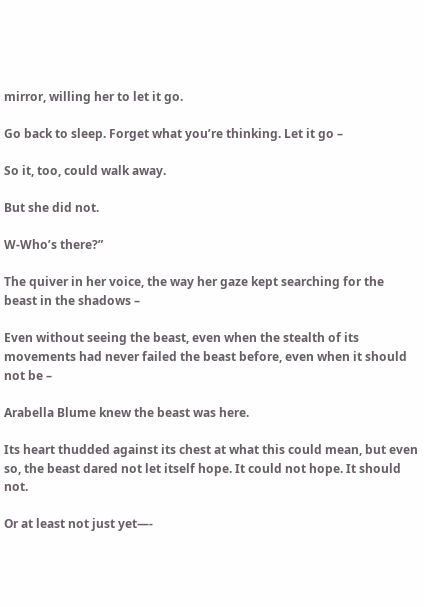mirror, willing her to let it go.

Go back to sleep. Forget what you’re thinking. Let it go –

So it, too, could walk away.

But she did not.

W-Who’s there?”

The quiver in her voice, the way her gaze kept searching for the beast in the shadows –

Even without seeing the beast, even when the stealth of its movements had never failed the beast before, even when it should not be –

Arabella Blume knew the beast was here.

Its heart thudded against its chest at what this could mean, but even so, the beast dared not let itself hope. It could not hope. It should not.

Or at least not just yet—-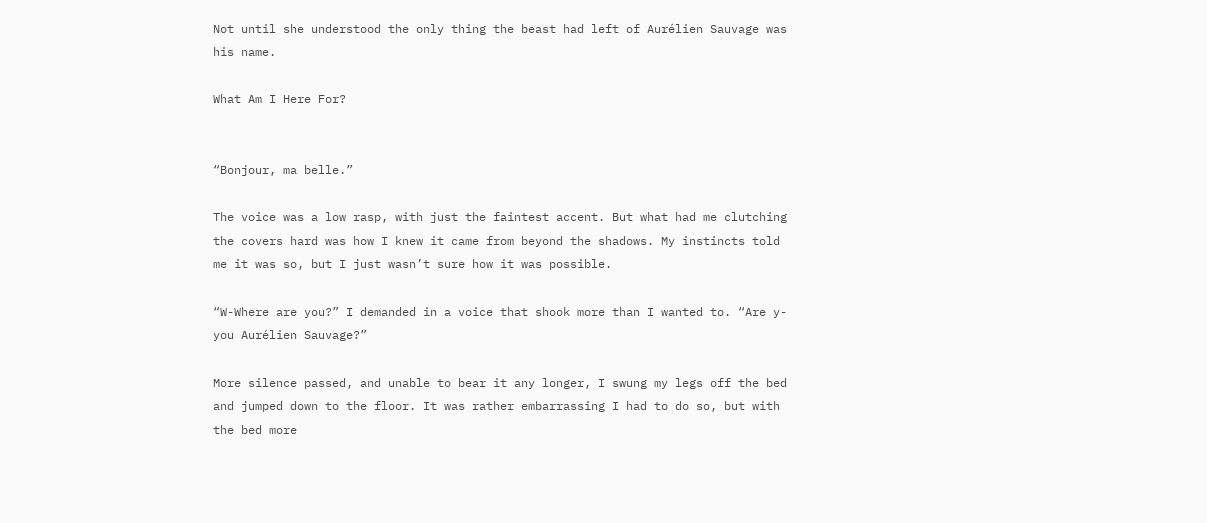Not until she understood the only thing the beast had left of Aurélien Sauvage was his name.

What Am I Here For?


“Bonjour, ma belle.”

The voice was a low rasp, with just the faintest accent. But what had me clutching the covers hard was how I knew it came from beyond the shadows. My instincts told me it was so, but I just wasn’t sure how it was possible.

“W-Where are you?” I demanded in a voice that shook more than I wanted to. “Are y-you Aurélien Sauvage?”

More silence passed, and unable to bear it any longer, I swung my legs off the bed and jumped down to the floor. It was rather embarrassing I had to do so, but with the bed more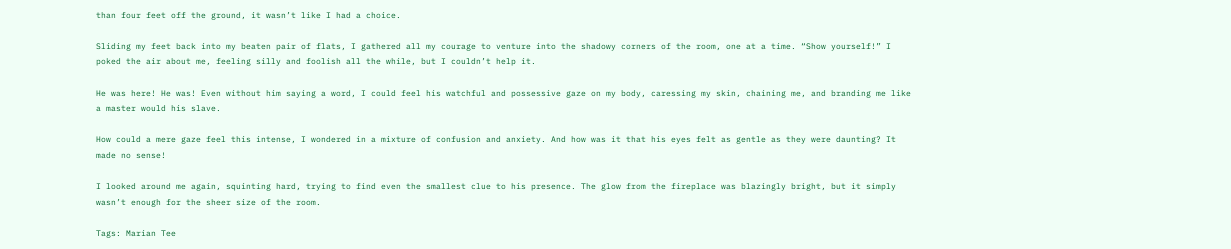than four feet off the ground, it wasn’t like I had a choice.

Sliding my feet back into my beaten pair of flats, I gathered all my courage to venture into the shadowy corners of the room, one at a time. “Show yourself!” I poked the air about me, feeling silly and foolish all the while, but I couldn’t help it.

He was here! He was! Even without him saying a word, I could feel his watchful and possessive gaze on my body, caressing my skin, chaining me, and branding me like a master would his slave.

How could a mere gaze feel this intense, I wondered in a mixture of confusion and anxiety. And how was it that his eyes felt as gentle as they were daunting? It made no sense!

I looked around me again, squinting hard, trying to find even the smallest clue to his presence. The glow from the fireplace was blazingly bright, but it simply wasn’t enough for the sheer size of the room.

Tags: Marian Tee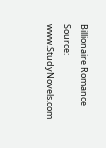Billionaire Romance
Source: www.StudyNovels.com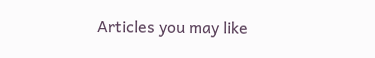Articles you may like